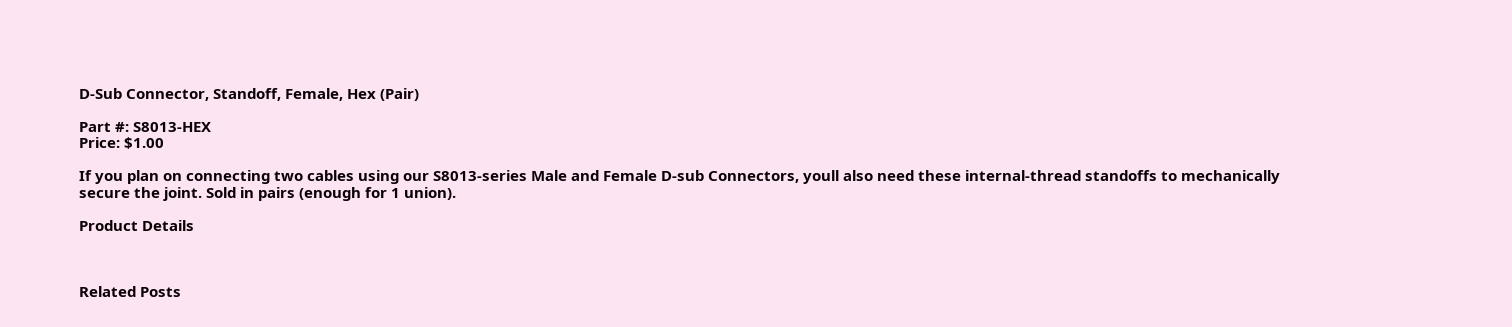D-Sub Connector, Standoff, Female, Hex (Pair)

Part #: S8013-HEX
Price: $1.00

If you plan on connecting two cables using our S8013-series Male and Female D-sub Connectors, youll also need these internal-thread standoffs to mechanically secure the joint. Sold in pairs (enough for 1 union).

Product Details



Related Posts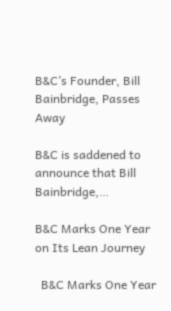B&C’s Founder, Bill Bainbridge, Passes Away

B&C is saddened to announce that Bill Bainbridge,…

B&C Marks One Year on Its Lean Journey

  B&C Marks One Year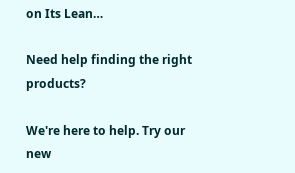on Its Lean…

Need help finding the right products?

We're here to help. Try our new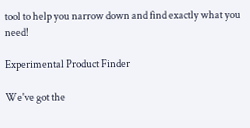tool to help you narrow down and find exactly what you need!

Experimental Product Finder

We've got the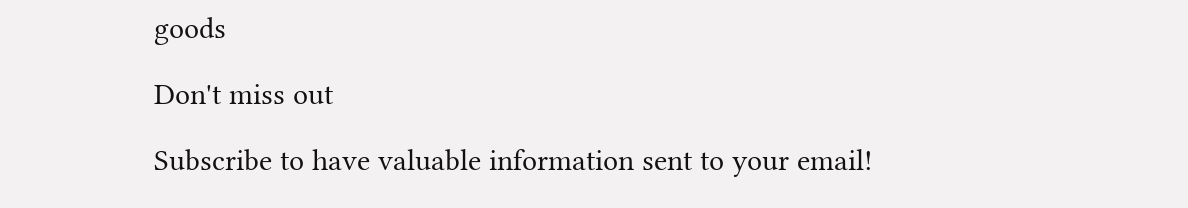goods

Don't miss out

Subscribe to have valuable information sent to your email!